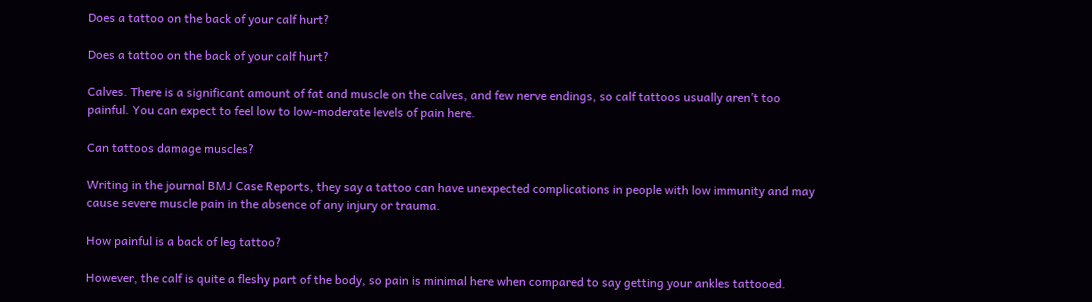Does a tattoo on the back of your calf hurt?

Does a tattoo on the back of your calf hurt?

Calves. There is a significant amount of fat and muscle on the calves, and few nerve endings, so calf tattoos usually aren’t too painful. You can expect to feel low to low-moderate levels of pain here.

Can tattoos damage muscles?

Writing in the journal BMJ Case Reports, they say a tattoo can have unexpected complications in people with low immunity and may cause severe muscle pain in the absence of any injury or trauma.

How painful is a back of leg tattoo?

However, the calf is quite a fleshy part of the body, so pain is minimal here when compared to say getting your ankles tattooed.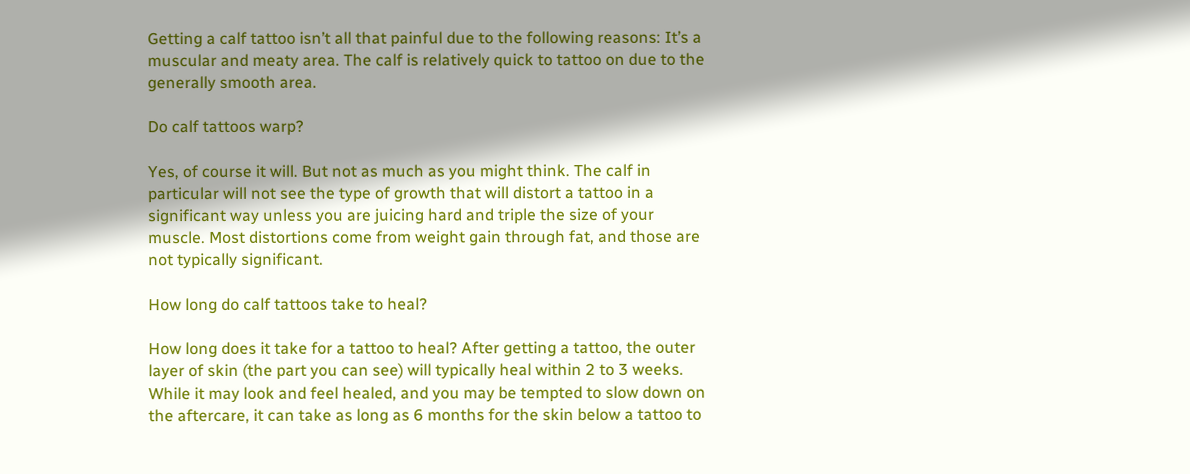Getting a calf tattoo isn’t all that painful due to the following reasons: It’s a muscular and meaty area. The calf is relatively quick to tattoo on due to the generally smooth area.

Do calf tattoos warp?

Yes, of course it will. But not as much as you might think. The calf in particular will not see the type of growth that will distort a tattoo in a significant way unless you are juicing hard and triple the size of your muscle. Most distortions come from weight gain through fat, and those are not typically significant.

How long do calf tattoos take to heal?

How long does it take for a tattoo to heal? After getting a tattoo, the outer layer of skin (the part you can see) will typically heal within 2 to 3 weeks. While it may look and feel healed, and you may be tempted to slow down on the aftercare, it can take as long as 6 months for the skin below a tattoo to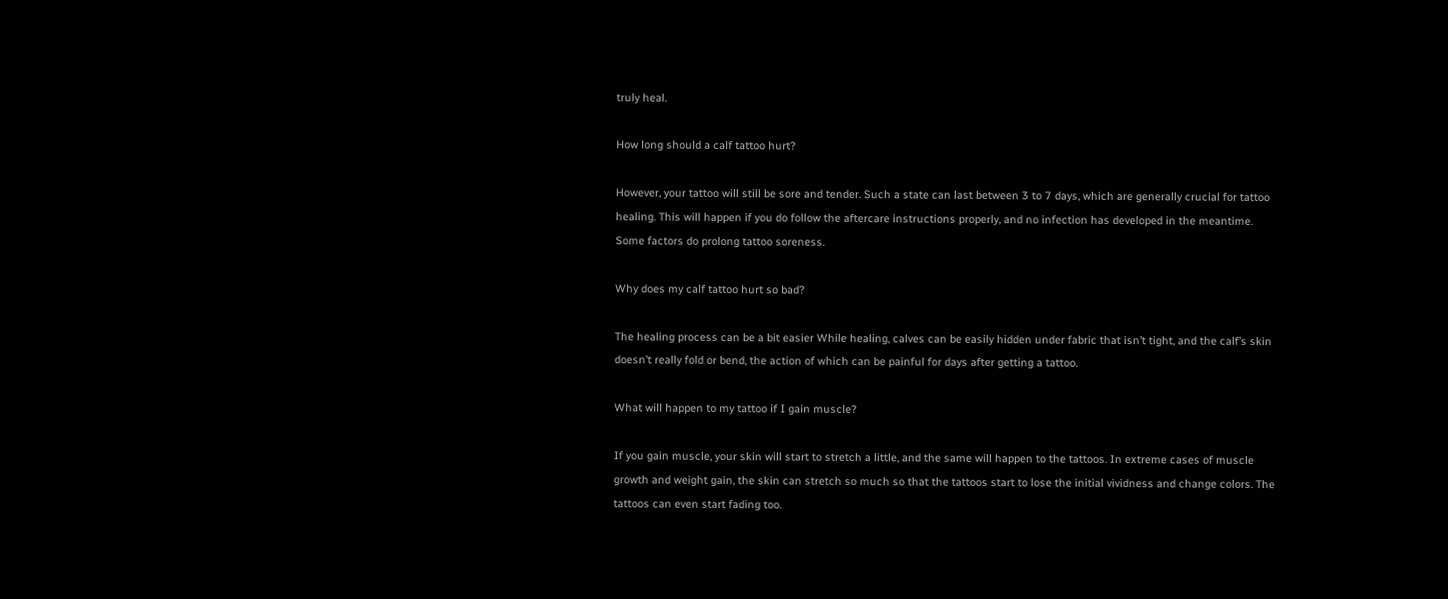truly heal.

How long should a calf tattoo hurt?

However, your tattoo will still be sore and tender. Such a state can last between 3 to 7 days, which are generally crucial for tattoo healing. This will happen if you do follow the aftercare instructions properly, and no infection has developed in the meantime. Some factors do prolong tattoo soreness.

Why does my calf tattoo hurt so bad?

The healing process can be a bit easier While healing, calves can be easily hidden under fabric that isn’t tight, and the calf’s skin doesn’t really fold or bend, the action of which can be painful for days after getting a tattoo.

What will happen to my tattoo if I gain muscle?

If you gain muscle, your skin will start to stretch a little, and the same will happen to the tattoos. In extreme cases of muscle growth and weight gain, the skin can stretch so much so that the tattoos start to lose the initial vividness and change colors. The tattoos can even start fading too.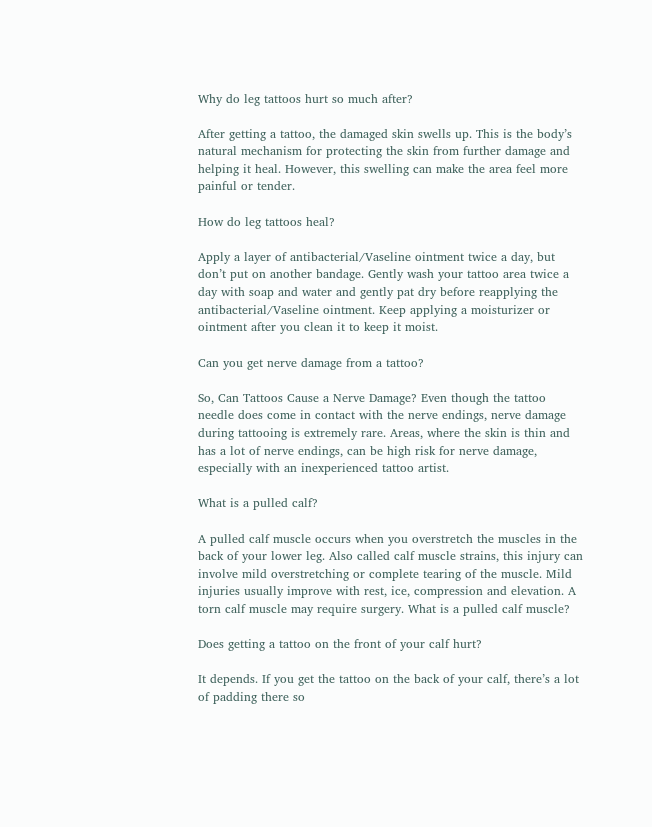Why do leg tattoos hurt so much after?

After getting a tattoo, the damaged skin swells up. This is the body’s natural mechanism for protecting the skin from further damage and helping it heal. However, this swelling can make the area feel more painful or tender.

How do leg tattoos heal?

Apply a layer of antibacterial/Vaseline ointment twice a day, but don’t put on another bandage. Gently wash your tattoo area twice a day with soap and water and gently pat dry before reapplying the antibacterial/Vaseline ointment. Keep applying a moisturizer or ointment after you clean it to keep it moist.

Can you get nerve damage from a tattoo?

So, Can Tattoos Cause a Nerve Damage? Even though the tattoo needle does come in contact with the nerve endings, nerve damage during tattooing is extremely rare. Areas, where the skin is thin and has a lot of nerve endings, can be high risk for nerve damage, especially with an inexperienced tattoo artist.

What is a pulled calf?

A pulled calf muscle occurs when you overstretch the muscles in the back of your lower leg. Also called calf muscle strains, this injury can involve mild overstretching or complete tearing of the muscle. Mild injuries usually improve with rest, ice, compression and elevation. A torn calf muscle may require surgery. What is a pulled calf muscle?

Does getting a tattoo on the front of your calf hurt?

It depends. If you get the tattoo on the back of your calf, there’s a lot of padding there so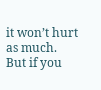it won’t hurt as much. But if you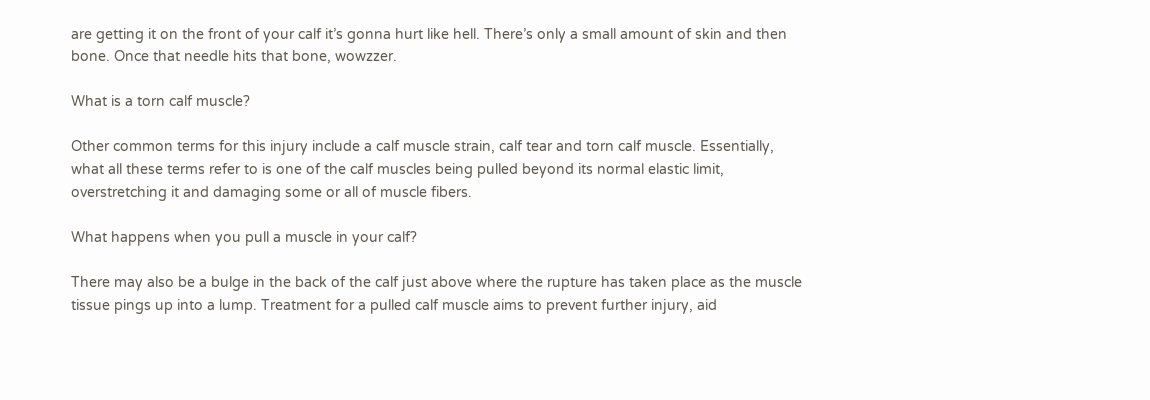are getting it on the front of your calf it’s gonna hurt like hell. There’s only a small amount of skin and then bone. Once that needle hits that bone, wowzzer.

What is a torn calf muscle?

Other common terms for this injury include a calf muscle strain, calf tear and torn calf muscle. Essentially, what all these terms refer to is one of the calf muscles being pulled beyond its normal elastic limit, overstretching it and damaging some or all of muscle fibers.

What happens when you pull a muscle in your calf?

There may also be a bulge in the back of the calf just above where the rupture has taken place as the muscle tissue pings up into a lump. Treatment for a pulled calf muscle aims to prevent further injury, aid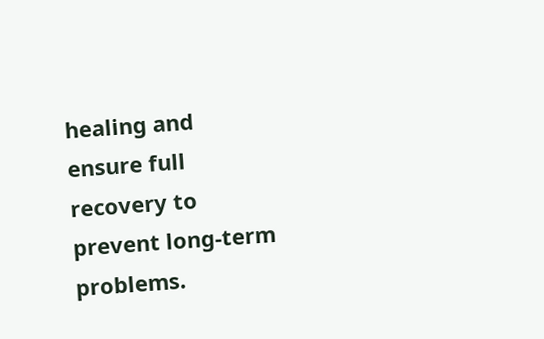healing and ensure full recovery to prevent long-term problems.